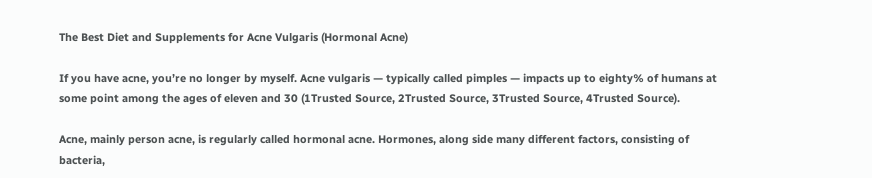The Best Diet and Supplements for Acne Vulgaris (Hormonal Acne)

If you have acne, you’re no longer by myself. Acne vulgaris — typically called pimples — impacts up to eighty% of humans at some point among the ages of eleven and 30 (1Trusted Source, 2Trusted Source, 3Trusted Source, 4Trusted Source).

Acne, mainly person acne, is regularly called hormonal acne. Hormones, along side many different factors, consisting of bacteria,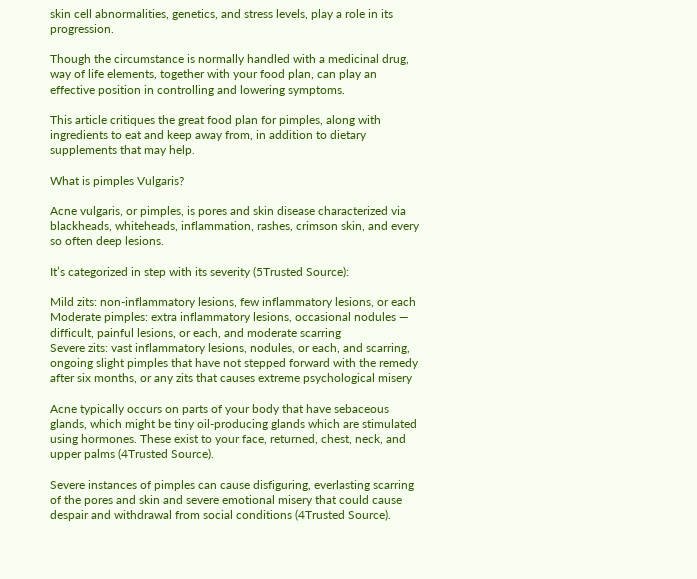skin cell abnormalities, genetics, and stress levels, play a role in its progression.

Though the circumstance is normally handled with a medicinal drug, way of life elements, together with your food plan, can play an effective position in controlling and lowering symptoms.

This article critiques the great food plan for pimples, along with ingredients to eat and keep away from, in addition to dietary supplements that may help.

What is pimples Vulgaris?

Acne vulgaris, or pimples, is pores and skin disease characterized via blackheads, whiteheads, inflammation, rashes, crimson skin, and every so often deep lesions.

It’s categorized in step with its severity (5Trusted Source):

Mild zits: non-inflammatory lesions, few inflammatory lesions, or each
Moderate pimples: extra inflammatory lesions, occasional nodules — difficult, painful lesions, or each, and moderate scarring
Severe zits: vast inflammatory lesions, nodules, or each, and scarring, ongoing slight pimples that have not stepped forward with the remedy after six months, or any zits that causes extreme psychological misery

Acne typically occurs on parts of your body that have sebaceous glands, which might be tiny oil-producing glands which are stimulated using hormones. These exist to your face, returned, chest, neck, and upper palms (4Trusted Source).

Severe instances of pimples can cause disfiguring, everlasting scarring of the pores and skin and severe emotional misery that could cause despair and withdrawal from social conditions (4Trusted Source).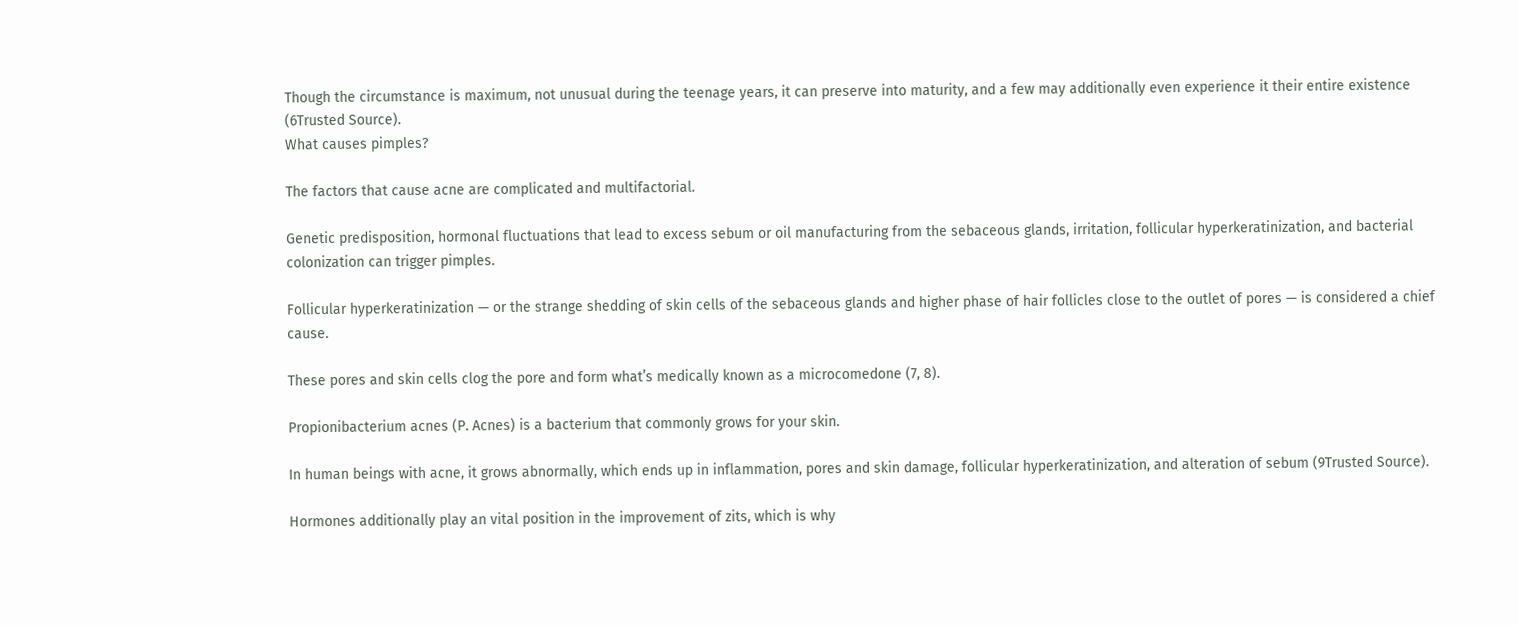Though the circumstance is maximum, not unusual during the teenage years, it can preserve into maturity, and a few may additionally even experience it their entire existence (6Trusted Source).
What causes pimples?

The factors that cause acne are complicated and multifactorial.

Genetic predisposition, hormonal fluctuations that lead to excess sebum or oil manufacturing from the sebaceous glands, irritation, follicular hyperkeratinization, and bacterial colonization can trigger pimples.

Follicular hyperkeratinization — or the strange shedding of skin cells of the sebaceous glands and higher phase of hair follicles close to the outlet of pores — is considered a chief cause.

These pores and skin cells clog the pore and form what’s medically known as a microcomedone (7, 8).

Propionibacterium acnes (P. Acnes) is a bacterium that commonly grows for your skin.

In human beings with acne, it grows abnormally, which ends up in inflammation, pores and skin damage, follicular hyperkeratinization, and alteration of sebum (9Trusted Source).

Hormones additionally play an vital position in the improvement of zits, which is why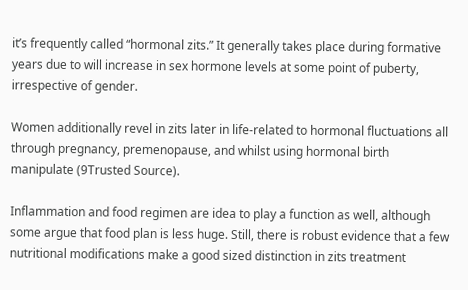it’s frequently called “hormonal zits.” It generally takes place during formative years due to will increase in sex hormone levels at some point of puberty, irrespective of gender.

Women additionally revel in zits later in life-related to hormonal fluctuations all through pregnancy, premenopause, and whilst using hormonal birth manipulate (9Trusted Source).

Inflammation and food regimen are idea to play a function as well, although some argue that food plan is less huge. Still, there is robust evidence that a few nutritional modifications make a good sized distinction in zits treatment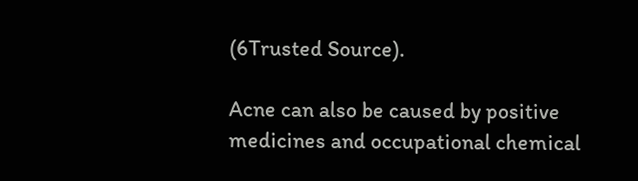(6Trusted Source).

Acne can also be caused by positive medicines and occupational chemical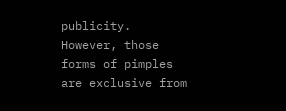publicity. However, those forms of pimples are exclusive from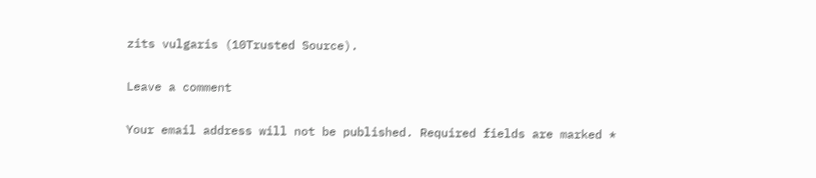zits vulgaris (10Trusted Source).

Leave a comment

Your email address will not be published. Required fields are marked *